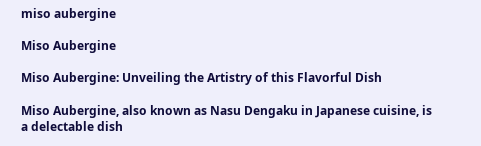miso aubergine

Miso Aubergine

Miso Aubergine: Unveiling the Artistry of this Flavorful Dish

Miso Aubergine, also known as Nasu Dengaku in Japanese cuisine, is a delectable dish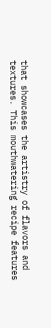that showcases the artistry of flavors and textures. This mouthwatering recipe features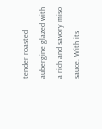tender roasted aubergine glazed with a rich and savory miso sauce. With its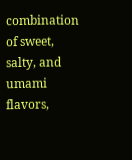combination of sweet, salty, and umami flavors,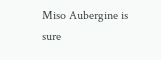Miso Aubergine is sure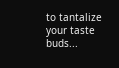to tantalize your taste buds...